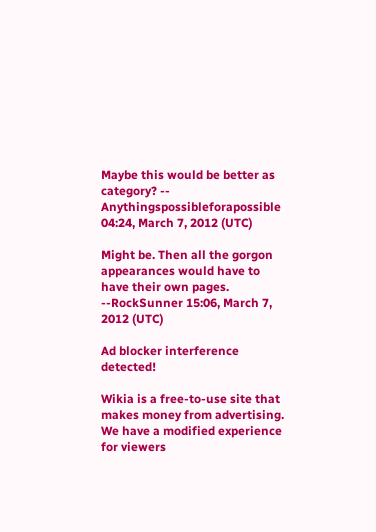Maybe this would be better as category? -- Anythingspossibleforapossible 04:24, March 7, 2012 (UTC)

Might be. Then all the gorgon appearances would have to have their own pages. --RockSunner 15:06, March 7, 2012 (UTC)

Ad blocker interference detected!

Wikia is a free-to-use site that makes money from advertising. We have a modified experience for viewers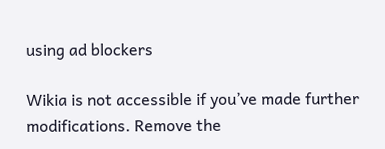using ad blockers

Wikia is not accessible if you’ve made further modifications. Remove the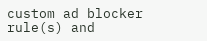custom ad blocker rule(s) and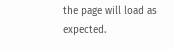the page will load as expected.